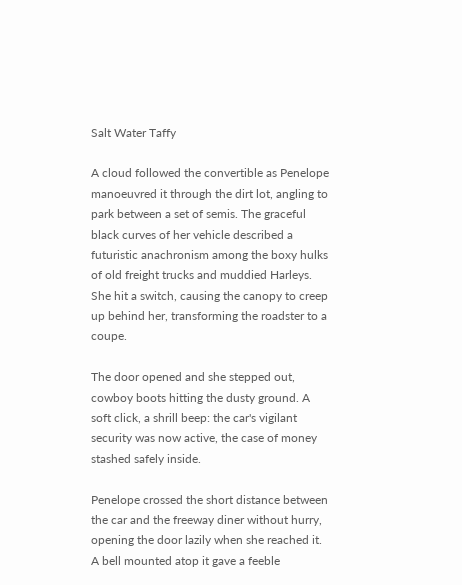Salt Water Taffy

A cloud followed the convertible as Penelope manoeuvred it through the dirt lot, angling to park between a set of semis. The graceful black curves of her vehicle described a futuristic anachronism among the boxy hulks of old freight trucks and muddied Harleys. She hit a switch, causing the canopy to creep up behind her, transforming the roadster to a coupe.

The door opened and she stepped out, cowboy boots hitting the dusty ground. A soft click, a shrill beep: the car's vigilant security was now active, the case of money stashed safely inside.

Penelope crossed the short distance between the car and the freeway diner without hurry, opening the door lazily when she reached it. A bell mounted atop it gave a feeble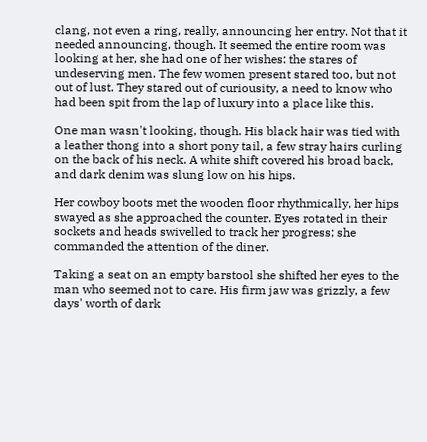clang, not even a ring, really, announcing her entry. Not that it needed announcing, though. It seemed the entire room was looking at her, she had one of her wishes: the stares of undeserving men. The few women present stared too, but not out of lust. They stared out of curiousity, a need to know who had been spit from the lap of luxury into a place like this.

One man wasn't looking, though. His black hair was tied with a leather thong into a short pony tail, a few stray hairs curling on the back of his neck. A white shift covered his broad back, and dark denim was slung low on his hips.

Her cowboy boots met the wooden floor rhythmically, her hips swayed as she approached the counter. Eyes rotated in their sockets and heads swivelled to track her progress; she commanded the attention of the diner.

Taking a seat on an empty barstool she shifted her eyes to the man who seemed not to care. His firm jaw was grizzly, a few days' worth of dark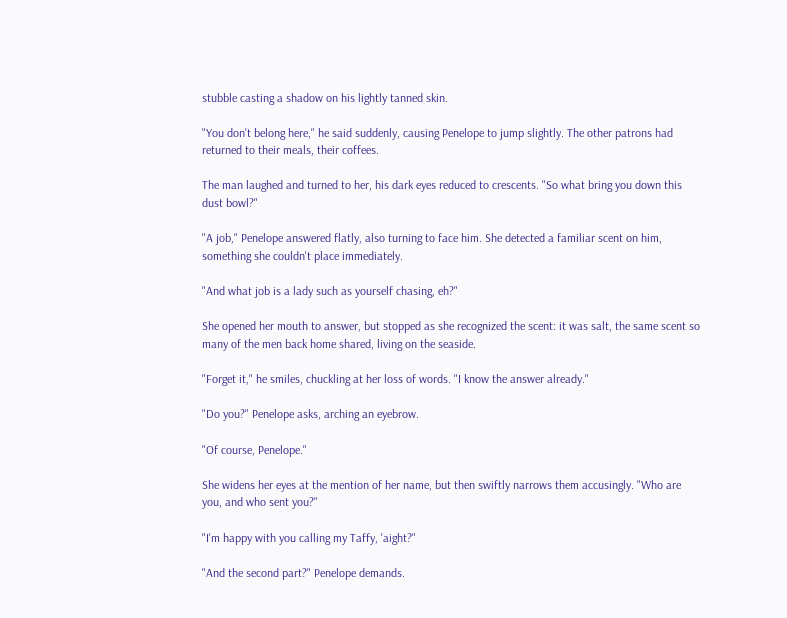stubble casting a shadow on his lightly tanned skin.

"You don't belong here," he said suddenly, causing Penelope to jump slightly. The other patrons had returned to their meals, their coffees.

The man laughed and turned to her, his dark eyes reduced to crescents. "So what bring you down this dust bowl?"

"A job," Penelope answered flatly, also turning to face him. She detected a familiar scent on him, something she couldn't place immediately.

"And what job is a lady such as yourself chasing, eh?"

She opened her mouth to answer, but stopped as she recognized the scent: it was salt, the same scent so many of the men back home shared, living on the seaside.

"Forget it," he smiles, chuckling at her loss of words. "I know the answer already."

"Do you?" Penelope asks, arching an eyebrow.

"Of course, Penelope."

She widens her eyes at the mention of her name, but then swiftly narrows them accusingly. "Who are you, and who sent you?"

"I'm happy with you calling my Taffy, 'aight?"

"And the second part?" Penelope demands.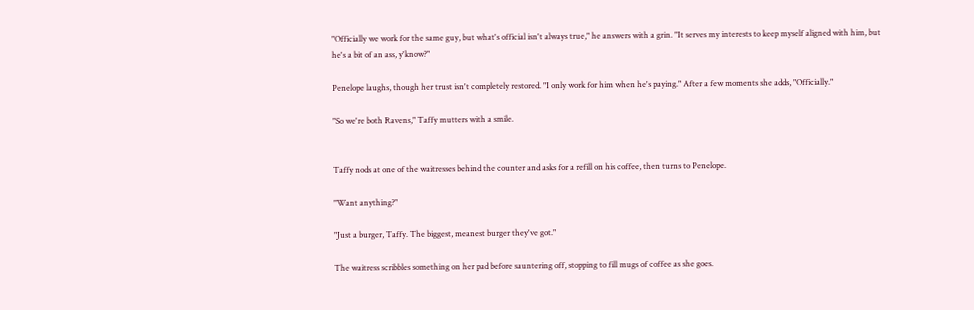"Officially we work for the same guy, but what's official isn't always true," he answers with a grin. "It serves my interests to keep myself aligned with him, but he's a bit of an ass, y'know?"

Penelope laughs, though her trust isn't completely restored. "I only work for him when he's paying." After a few moments she adds, "Officially."

"So we're both Ravens," Taffy mutters with a smile.


Taffy nods at one of the waitresses behind the counter and asks for a refill on his coffee, then turns to Penelope.

"Want anything?"

"Just a burger, Taffy. The biggest, meanest burger they've got."

The waitress scribbles something on her pad before sauntering off, stopping to fill mugs of coffee as she goes.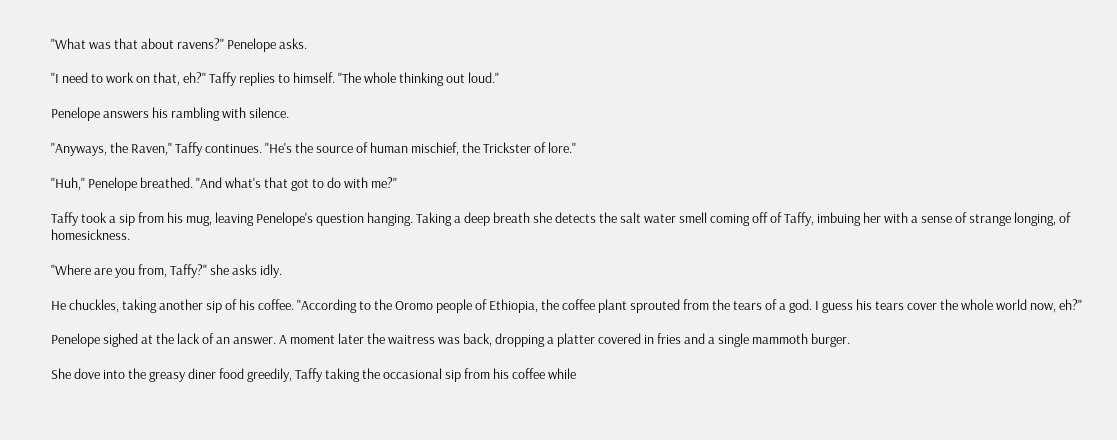"What was that about ravens?" Penelope asks.

"I need to work on that, eh?" Taffy replies to himself. "The whole thinking out loud."

Penelope answers his rambling with silence.

"Anyways, the Raven," Taffy continues. "He's the source of human mischief, the Trickster of lore."

"Huh," Penelope breathed. "And what's that got to do with me?"

Taffy took a sip from his mug, leaving Penelope's question hanging. Taking a deep breath she detects the salt water smell coming off of Taffy, imbuing her with a sense of strange longing, of homesickness.

"Where are you from, Taffy?" she asks idly.

He chuckles, taking another sip of his coffee. "According to the Oromo people of Ethiopia, the coffee plant sprouted from the tears of a god. I guess his tears cover the whole world now, eh?"

Penelope sighed at the lack of an answer. A moment later the waitress was back, dropping a platter covered in fries and a single mammoth burger.

She dove into the greasy diner food greedily, Taffy taking the occasional sip from his coffee while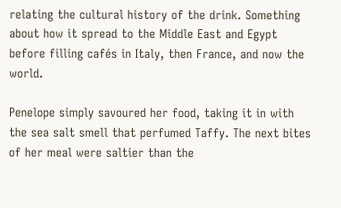relating the cultural history of the drink. Something about how it spread to the Middle East and Egypt before filling cafés in Italy, then France, and now the world.

Penelope simply savoured her food, taking it in with the sea salt smell that perfumed Taffy. The next bites of her meal were saltier than the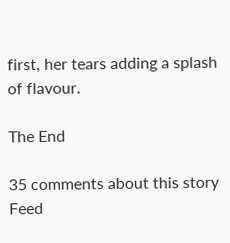first, her tears adding a splash of flavour.

The End

35 comments about this story Feed